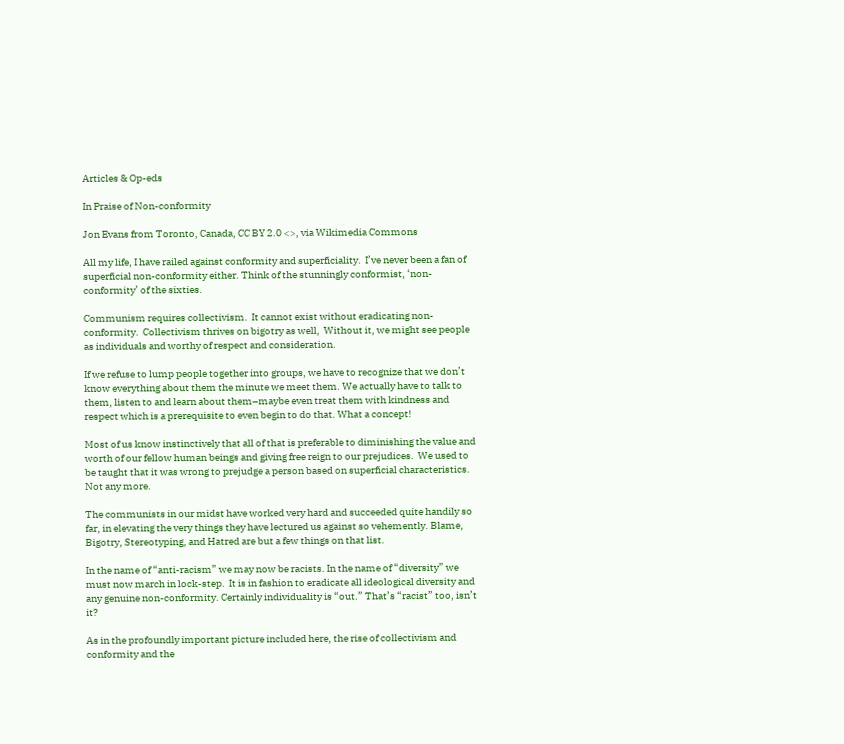Articles & Op-eds

In Praise of Non-conformity

Jon Evans from Toronto, Canada, CC BY 2.0 <>, via Wikimedia Commons

All my life, I have railed against conformity and superficiality.  I’ve never been a fan of superficial non-conformity either. Think of the stunningly conformist, ‘non-conformity’ of the sixties.

Communism requires collectivism.  It cannot exist without eradicating non-conformity.  Collectivism thrives on bigotry as well,  Without it, we might see people as individuals and worthy of respect and consideration.

If we refuse to lump people together into groups, we have to recognize that we don’t know everything about them the minute we meet them. We actually have to talk to them, listen to and learn about them–maybe even treat them with kindness and respect which is a prerequisite to even begin to do that. What a concept!

Most of us know instinctively that all of that is preferable to diminishing the value and worth of our fellow human beings and giving free reign to our prejudices.  We used to be taught that it was wrong to prejudge a person based on superficial characteristics.  Not any more.

The communists in our midst have worked very hard and succeeded quite handily so far, in elevating the very things they have lectured us against so vehemently. Blame, Bigotry, Stereotyping, and Hatred are but a few things on that list.

In the name of “anti-racism” we may now be racists. In the name of “diversity” we must now march in lock-step.  It is in fashion to eradicate all ideological diversity and any genuine non-conformity. Certainly individuality is “out.” That’s “racist” too, isn’t it?

As in the profoundly important picture included here, the rise of collectivism and conformity and the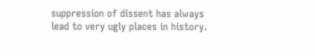suppression of dissent has always lead to very ugly places in history.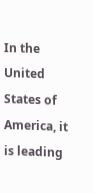In the United States of America, it is leading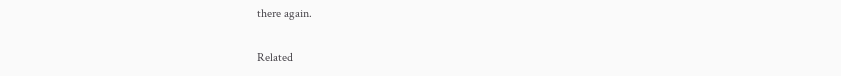there again.

Related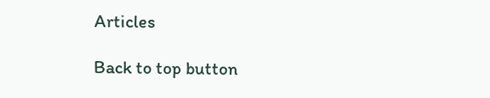Articles

Back to top button